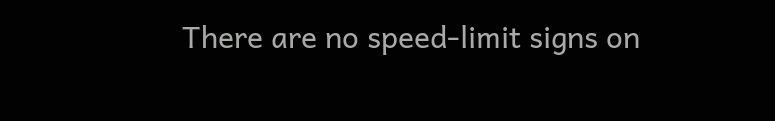There are no speed-limit signs on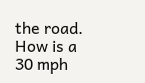the road. How is a 30 mph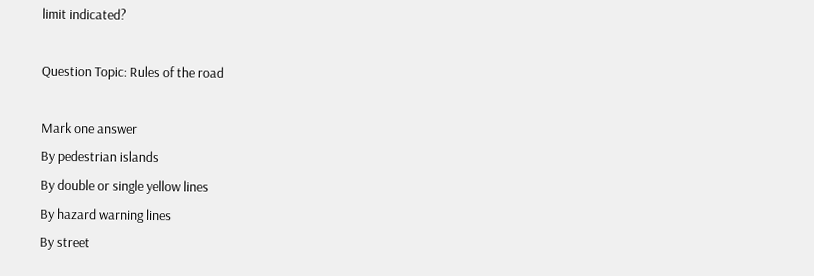limit indicated?

Question Topic: Rules of the road

Mark one answer
By pedestrian islands
By double or single yellow lines
By hazard warning lines
By street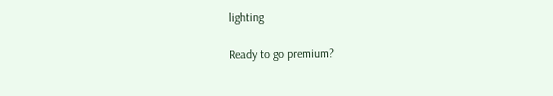lighting

Ready to go premium?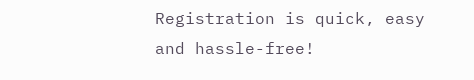Registration is quick, easy and hassle-free!